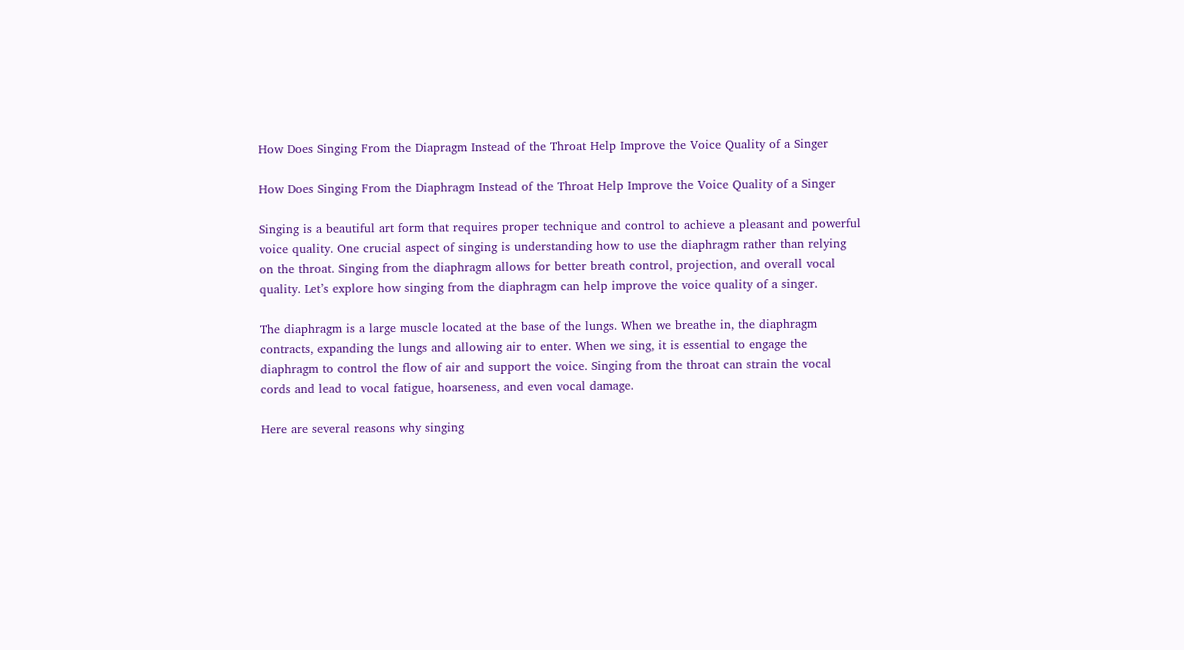How Does Singing From the Diapragm Instead of the Throat Help Improve the Voice Quality of a Singer

How Does Singing From the Diaphragm Instead of the Throat Help Improve the Voice Quality of a Singer

Singing is a beautiful art form that requires proper technique and control to achieve a pleasant and powerful voice quality. One crucial aspect of singing is understanding how to use the diaphragm rather than relying on the throat. Singing from the diaphragm allows for better breath control, projection, and overall vocal quality. Let’s explore how singing from the diaphragm can help improve the voice quality of a singer.

The diaphragm is a large muscle located at the base of the lungs. When we breathe in, the diaphragm contracts, expanding the lungs and allowing air to enter. When we sing, it is essential to engage the diaphragm to control the flow of air and support the voice. Singing from the throat can strain the vocal cords and lead to vocal fatigue, hoarseness, and even vocal damage.

Here are several reasons why singing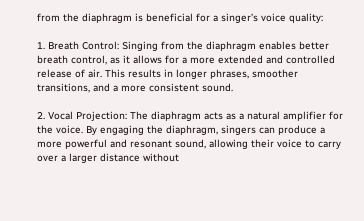from the diaphragm is beneficial for a singer’s voice quality:

1. Breath Control: Singing from the diaphragm enables better breath control, as it allows for a more extended and controlled release of air. This results in longer phrases, smoother transitions, and a more consistent sound.

2. Vocal Projection: The diaphragm acts as a natural amplifier for the voice. By engaging the diaphragm, singers can produce a more powerful and resonant sound, allowing their voice to carry over a larger distance without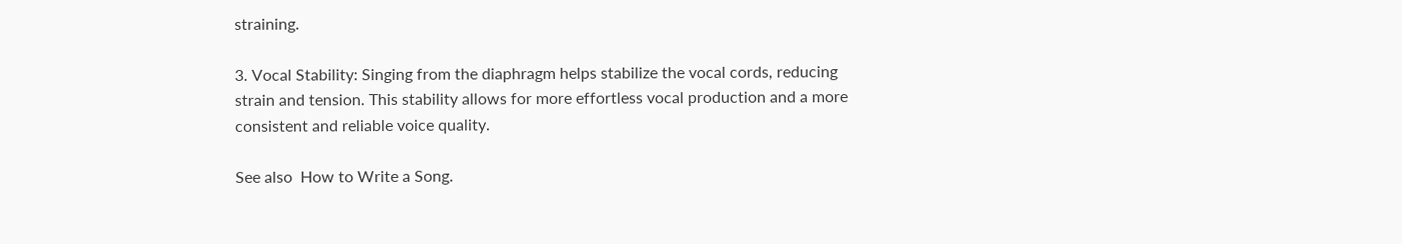straining.

3. Vocal Stability: Singing from the diaphragm helps stabilize the vocal cords, reducing strain and tension. This stability allows for more effortless vocal production and a more consistent and reliable voice quality.

See also  How to Write a Song.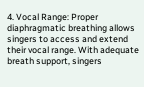4. Vocal Range: Proper diaphragmatic breathing allows singers to access and extend their vocal range. With adequate breath support, singers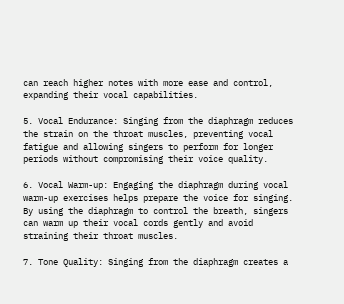can reach higher notes with more ease and control, expanding their vocal capabilities.

5. Vocal Endurance: Singing from the diaphragm reduces the strain on the throat muscles, preventing vocal fatigue and allowing singers to perform for longer periods without compromising their voice quality.

6. Vocal Warm-up: Engaging the diaphragm during vocal warm-up exercises helps prepare the voice for singing. By using the diaphragm to control the breath, singers can warm up their vocal cords gently and avoid straining their throat muscles.

7. Tone Quality: Singing from the diaphragm creates a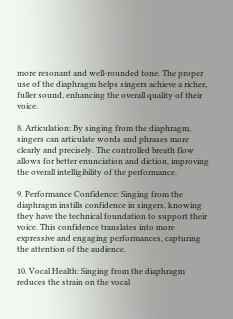more resonant and well-rounded tone. The proper use of the diaphragm helps singers achieve a richer, fuller sound, enhancing the overall quality of their voice.

8. Articulation: By singing from the diaphragm, singers can articulate words and phrases more clearly and precisely. The controlled breath flow allows for better enunciation and diction, improving the overall intelligibility of the performance.

9. Performance Confidence: Singing from the diaphragm instills confidence in singers, knowing they have the technical foundation to support their voice. This confidence translates into more expressive and engaging performances, capturing the attention of the audience.

10. Vocal Health: Singing from the diaphragm reduces the strain on the vocal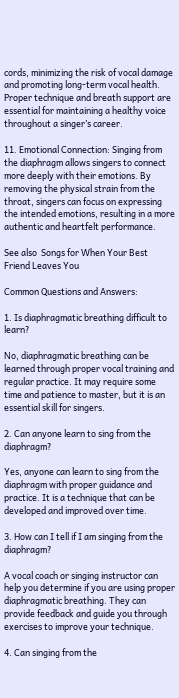cords, minimizing the risk of vocal damage and promoting long-term vocal health. Proper technique and breath support are essential for maintaining a healthy voice throughout a singer’s career.

11. Emotional Connection: Singing from the diaphragm allows singers to connect more deeply with their emotions. By removing the physical strain from the throat, singers can focus on expressing the intended emotions, resulting in a more authentic and heartfelt performance.

See also  Songs for When Your Best Friend Leaves You

Common Questions and Answers:

1. Is diaphragmatic breathing difficult to learn?

No, diaphragmatic breathing can be learned through proper vocal training and regular practice. It may require some time and patience to master, but it is an essential skill for singers.

2. Can anyone learn to sing from the diaphragm?

Yes, anyone can learn to sing from the diaphragm with proper guidance and practice. It is a technique that can be developed and improved over time.

3. How can I tell if I am singing from the diaphragm?

A vocal coach or singing instructor can help you determine if you are using proper diaphragmatic breathing. They can provide feedback and guide you through exercises to improve your technique.

4. Can singing from the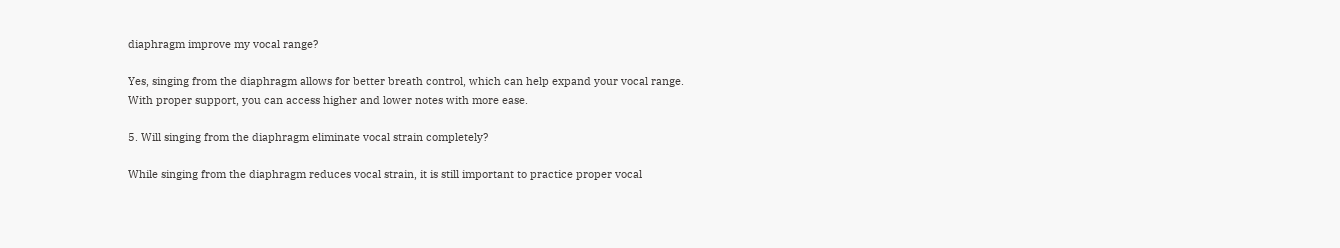diaphragm improve my vocal range?

Yes, singing from the diaphragm allows for better breath control, which can help expand your vocal range. With proper support, you can access higher and lower notes with more ease.

5. Will singing from the diaphragm eliminate vocal strain completely?

While singing from the diaphragm reduces vocal strain, it is still important to practice proper vocal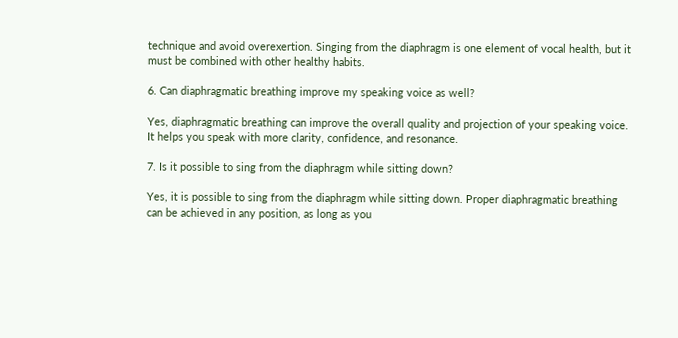technique and avoid overexertion. Singing from the diaphragm is one element of vocal health, but it must be combined with other healthy habits.

6. Can diaphragmatic breathing improve my speaking voice as well?

Yes, diaphragmatic breathing can improve the overall quality and projection of your speaking voice. It helps you speak with more clarity, confidence, and resonance.

7. Is it possible to sing from the diaphragm while sitting down?

Yes, it is possible to sing from the diaphragm while sitting down. Proper diaphragmatic breathing can be achieved in any position, as long as you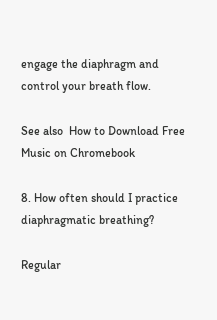engage the diaphragm and control your breath flow.

See also  How to Download Free Music on Chromebook

8. How often should I practice diaphragmatic breathing?

Regular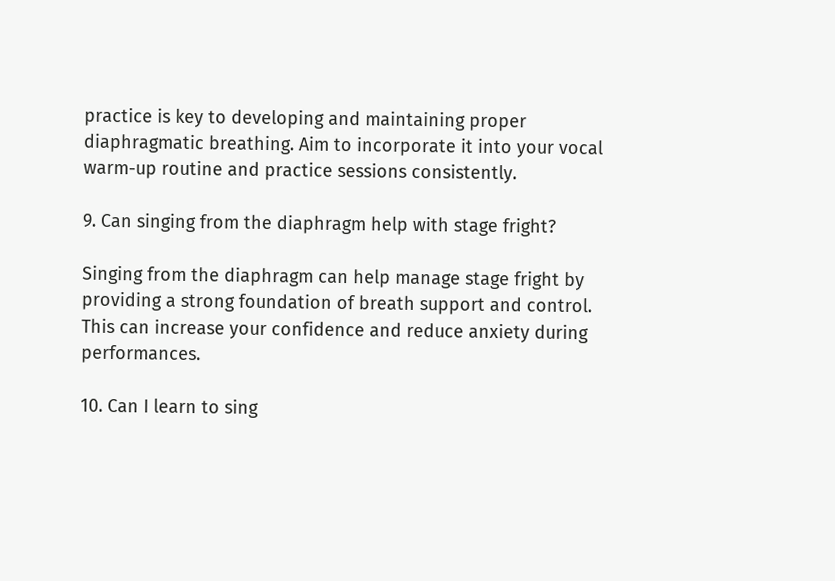practice is key to developing and maintaining proper diaphragmatic breathing. Aim to incorporate it into your vocal warm-up routine and practice sessions consistently.

9. Can singing from the diaphragm help with stage fright?

Singing from the diaphragm can help manage stage fright by providing a strong foundation of breath support and control. This can increase your confidence and reduce anxiety during performances.

10. Can I learn to sing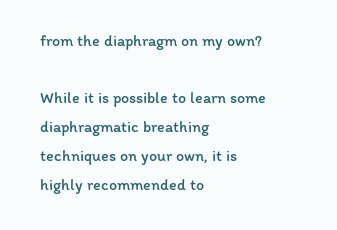from the diaphragm on my own?

While it is possible to learn some diaphragmatic breathing techniques on your own, it is highly recommended to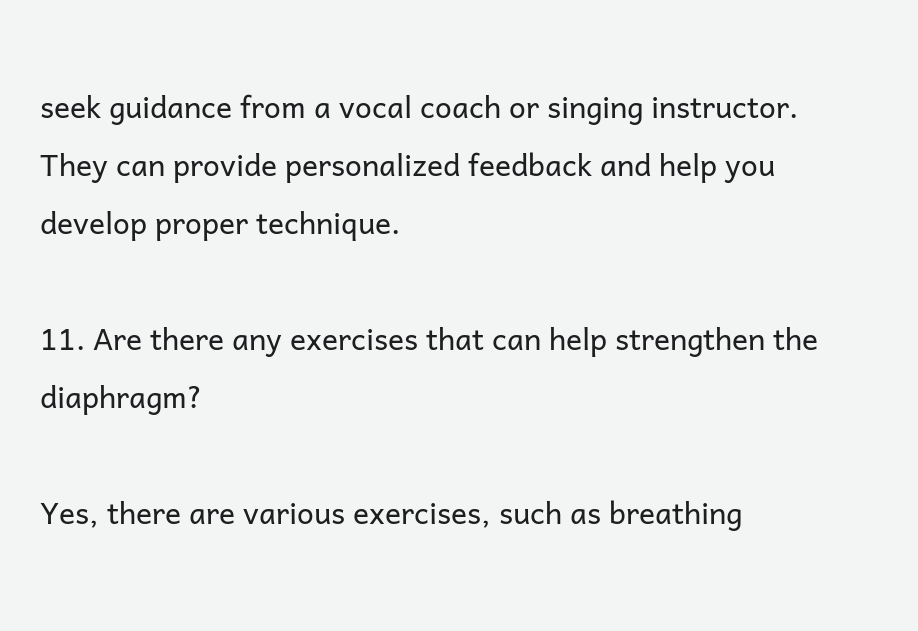seek guidance from a vocal coach or singing instructor. They can provide personalized feedback and help you develop proper technique.

11. Are there any exercises that can help strengthen the diaphragm?

Yes, there are various exercises, such as breathing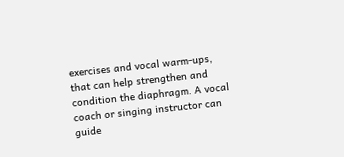exercises and vocal warm-ups, that can help strengthen and condition the diaphragm. A vocal coach or singing instructor can guide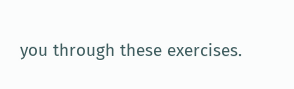you through these exercises.